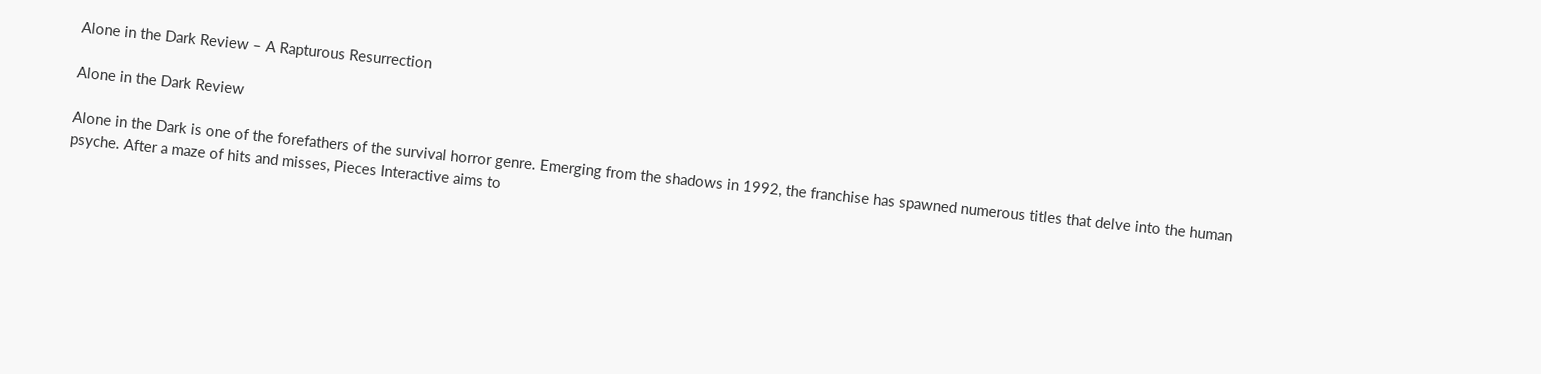Alone in the Dark Review – A Rapturous Resurrection

Alone in the Dark Review

Alone in the Dark is one of the forefathers of the survival horror genre. Emerging from the shadows in 1992, the franchise has spawned numerous titles that delve into the human psyche. After a maze of hits and misses, Pieces Interactive aims to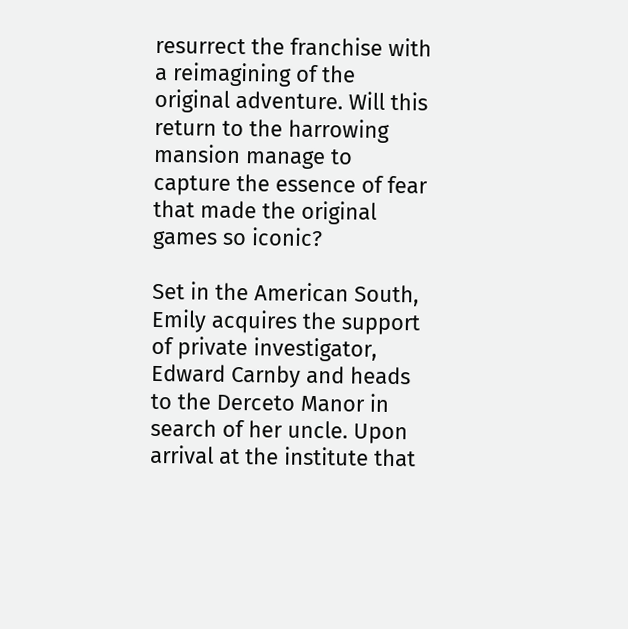resurrect the franchise with a reimagining of the original adventure. Will this return to the harrowing mansion manage to capture the essence of fear that made the original games so iconic?

Set in the American South, Emily acquires the support of private investigator, Edward Carnby and heads to the Derceto Manor in search of her uncle. Upon arrival at the institute that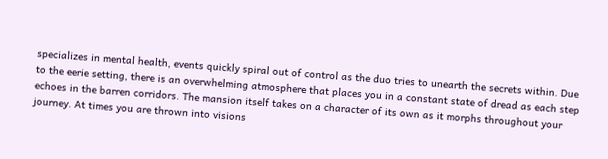specializes in mental health, events quickly spiral out of control as the duo tries to unearth the secrets within. Due to the eerie setting, there is an overwhelming atmosphere that places you in a constant state of dread as each step echoes in the barren corridors. The mansion itself takes on a character of its own as it morphs throughout your journey. At times you are thrown into visions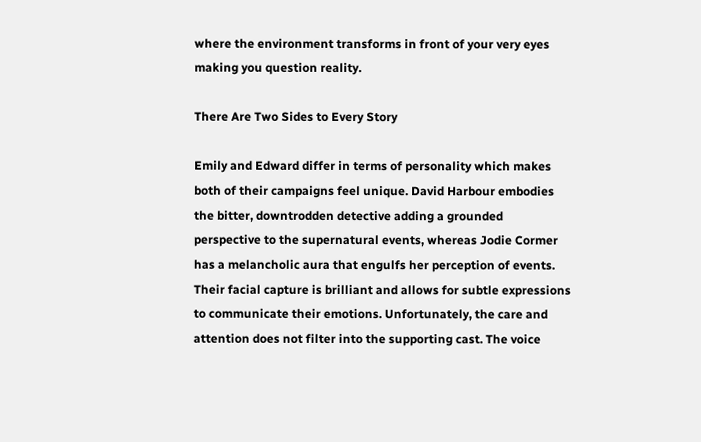where the environment transforms in front of your very eyes making you question reality.

There Are Two Sides to Every Story

Emily and Edward differ in terms of personality which makes both of their campaigns feel unique. David Harbour embodies the bitter, downtrodden detective adding a grounded perspective to the supernatural events, whereas Jodie Cormer has a melancholic aura that engulfs her perception of events. Their facial capture is brilliant and allows for subtle expressions to communicate their emotions. Unfortunately, the care and attention does not filter into the supporting cast. The voice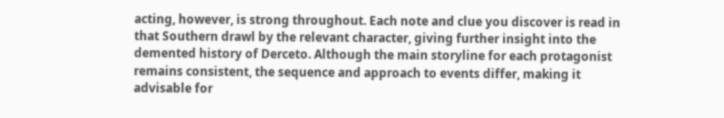acting, however, is strong throughout. Each note and clue you discover is read in that Southern drawl by the relevant character, giving further insight into the demented history of Derceto. Although the main storyline for each protagonist remains consistent, the sequence and approach to events differ, making it advisable for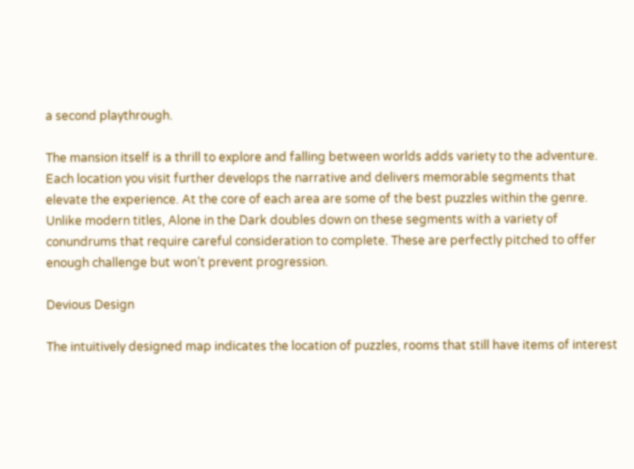a second playthrough.

The mansion itself is a thrill to explore and falling between worlds adds variety to the adventure. Each location you visit further develops the narrative and delivers memorable segments that elevate the experience. At the core of each area are some of the best puzzles within the genre. Unlike modern titles, Alone in the Dark doubles down on these segments with a variety of conundrums that require careful consideration to complete. These are perfectly pitched to offer enough challenge but won’t prevent progression.

Devious Design

The intuitively designed map indicates the location of puzzles, rooms that still have items of interest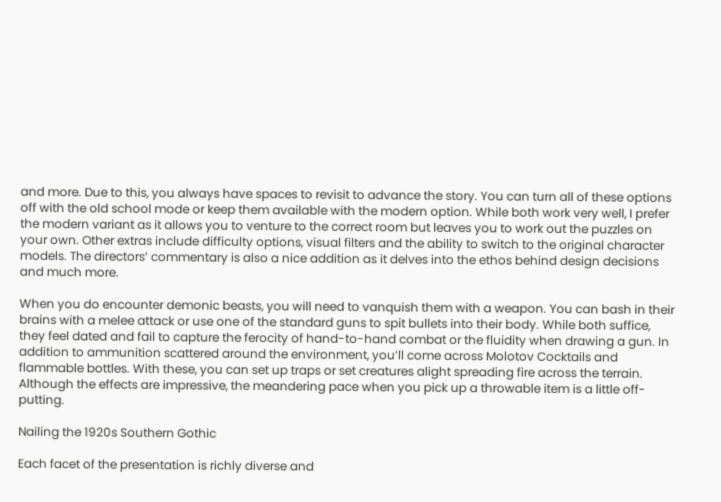and more. Due to this, you always have spaces to revisit to advance the story. You can turn all of these options off with the old school mode or keep them available with the modern option. While both work very well, I prefer the modern variant as it allows you to venture to the correct room but leaves you to work out the puzzles on your own. Other extras include difficulty options, visual filters and the ability to switch to the original character models. The directors’ commentary is also a nice addition as it delves into the ethos behind design decisions and much more.

When you do encounter demonic beasts, you will need to vanquish them with a weapon. You can bash in their brains with a melee attack or use one of the standard guns to spit bullets into their body. While both suffice, they feel dated and fail to capture the ferocity of hand-to-hand combat or the fluidity when drawing a gun. In addition to ammunition scattered around the environment, you’ll come across Molotov Cocktails and flammable bottles. With these, you can set up traps or set creatures alight spreading fire across the terrain. Although the effects are impressive, the meandering pace when you pick up a throwable item is a little off-putting.

Nailing the 1920s Southern Gothic

Each facet of the presentation is richly diverse and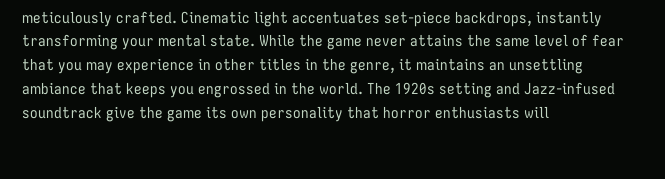meticulously crafted. Cinematic light accentuates set-piece backdrops, instantly transforming your mental state. While the game never attains the same level of fear that you may experience in other titles in the genre, it maintains an unsettling ambiance that keeps you engrossed in the world. The 1920s setting and Jazz-infused soundtrack give the game its own personality that horror enthusiasts will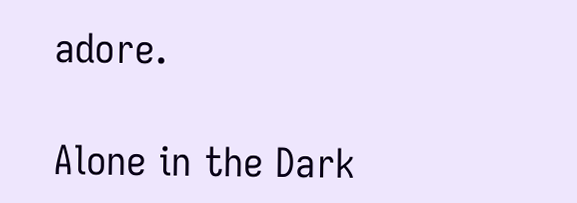adore.

Alone in the Dark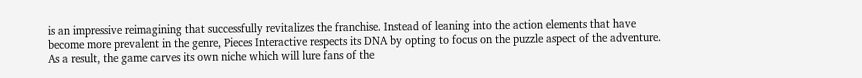is an impressive reimagining that successfully revitalizes the franchise. Instead of leaning into the action elements that have become more prevalent in the genre, Pieces Interactive respects its DNA by opting to focus on the puzzle aspect of the adventure. As a result, the game carves its own niche which will lure fans of the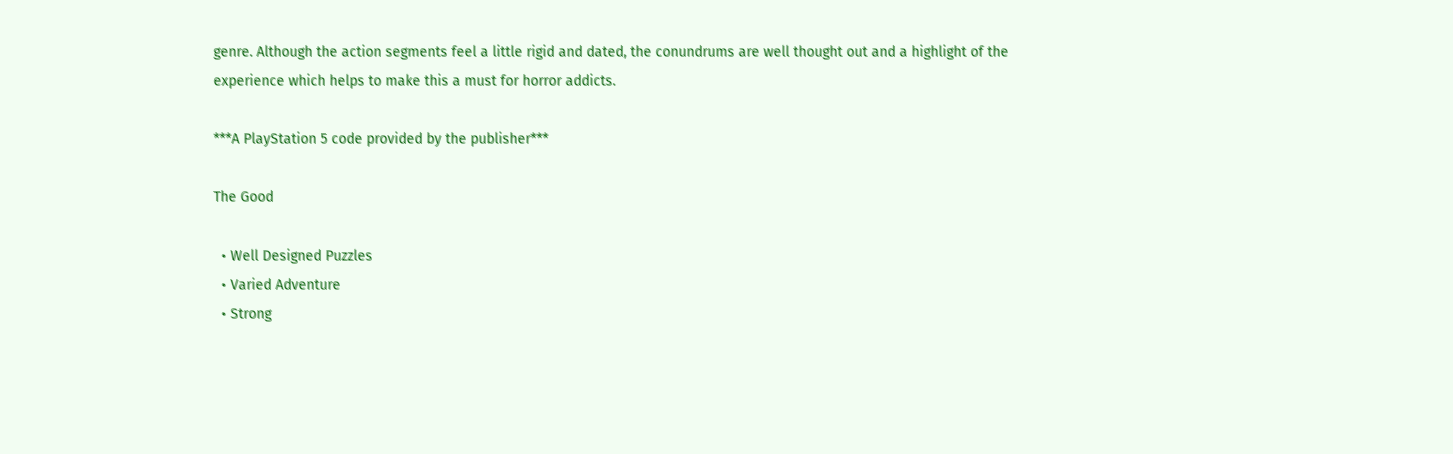genre. Although the action segments feel a little rigid and dated, the conundrums are well thought out and a highlight of the experience which helps to make this a must for horror addicts.

***A PlayStation 5 code provided by the publisher***

The Good

  • Well Designed Puzzles
  • Varied Adventure
  • Strong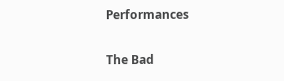Performances

The Bad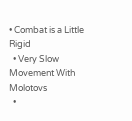• Combat is a Little Rigid
  • Very Slow Movement With Molotovs
  •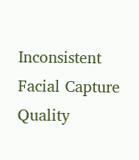Inconsistent Facial Capture Quality